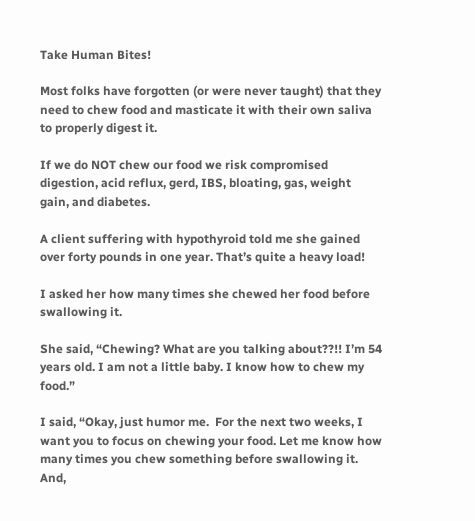Take Human Bites!

Most folks have forgotten (or were never taught) that they need to chew food and masticate it with their own saliva to properly digest it.

If we do NOT chew our food we risk compromised digestion, acid reflux, gerd, IBS, bloating, gas, weight gain, and diabetes.

A client suffering with hypothyroid told me she gained over forty pounds in one year. That’s quite a heavy load!

I asked her how many times she chewed her food before swallowing it.

She said, “Chewing? What are you talking about??!! I’m 54 years old. I am not a little baby. I know how to chew my food.”

I said, “Okay, just humor me.  For the next two weeks, I want you to focus on chewing your food. Let me know how many times you chew something before swallowing it. And,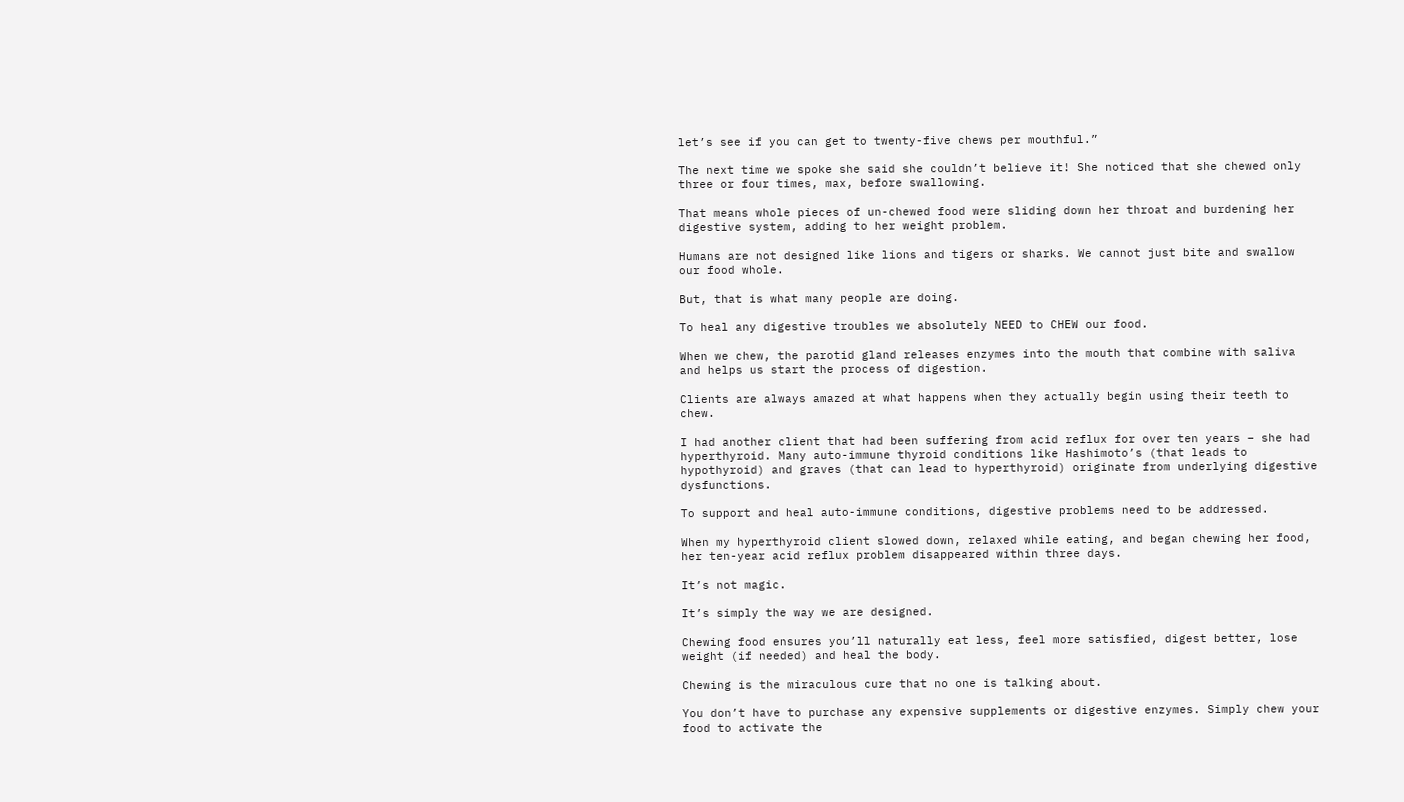let’s see if you can get to twenty-five chews per mouthful.”

The next time we spoke she said she couldn’t believe it! She noticed that she chewed only three or four times, max, before swallowing.

That means whole pieces of un-chewed food were sliding down her throat and burdening her digestive system, adding to her weight problem.

Humans are not designed like lions and tigers or sharks. We cannot just bite and swallow our food whole.

But, that is what many people are doing.

To heal any digestive troubles we absolutely NEED to CHEW our food.

When we chew, the parotid gland releases enzymes into the mouth that combine with saliva and helps us start the process of digestion.

Clients are always amazed at what happens when they actually begin using their teeth to chew.

I had another client that had been suffering from acid reflux for over ten years – she had hyperthyroid. Many auto-immune thyroid conditions like Hashimoto’s (that leads to hypothyroid) and graves (that can lead to hyperthyroid) originate from underlying digestive dysfunctions.

To support and heal auto-immune conditions, digestive problems need to be addressed.

When my hyperthyroid client slowed down, relaxed while eating, and began chewing her food, her ten-year acid reflux problem disappeared within three days.

It’s not magic.

It’s simply the way we are designed.

Chewing food ensures you’ll naturally eat less, feel more satisfied, digest better, lose weight (if needed) and heal the body.

Chewing is the miraculous cure that no one is talking about.

You don’t have to purchase any expensive supplements or digestive enzymes. Simply chew your food to activate the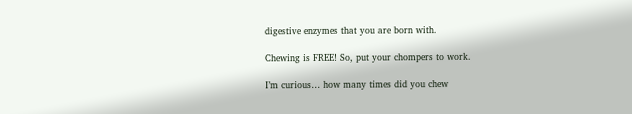digestive enzymes that you are born with.

Chewing is FREE! So, put your chompers to work.

I’m curious… how many times did you chew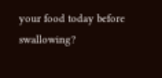your food today before swallowing?